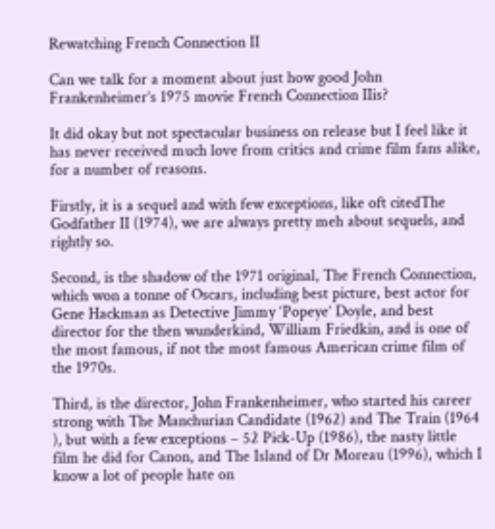Rewatching French Connection II

Can we talk for a moment about just how good John Frankenheimer’s 1975 movie French Connection IIis?

It did okay but not spectacular business on release but I feel like it has never received much love from critics and crime film fans alike, for a number of reasons.

Firstly, it is a sequel and with few exceptions, like oft citedThe Godfather II (1974), we are always pretty meh about sequels, and rightly so.

Second, is the shadow of the 1971 original, The French Connection, which won a tonne of Oscars, including best picture, best actor for Gene Hackman as Detective Jimmy ‘Popeye’ Doyle, and best director for the then wunderkind, William Friedkin, and is one of the most famous, if not the most famous American crime film of the 1970s.

Third, is the director, John Frankenheimer, who started his career strong with The Manchurian Candidate (1962) and The Train (1964 ), but with a few exceptions – 52 Pick-Up (1986), the nasty little film he did for Canon, and The Island of Dr Moreau (1996), which I know a lot of people hate on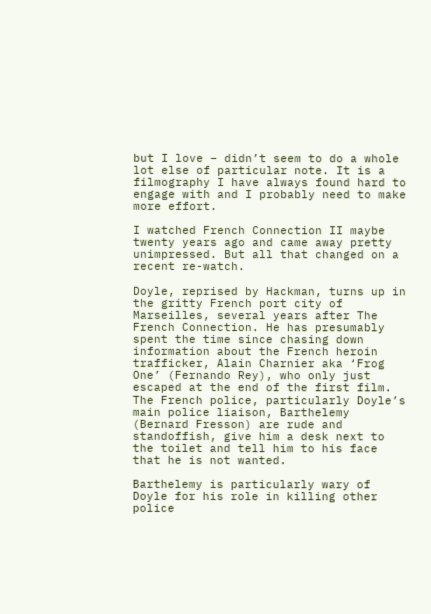but I love – didn’t seem to do a whole lot else of particular note. It is a filmography I have always found hard to engage with and I probably need to make more effort.

I watched French Connection II maybe twenty years ago and came away pretty unimpressed. But all that changed on a recent re-watch.

Doyle, reprised by Hackman, turns up in the gritty French port city of Marseilles, several years after The French Connection. He has presumably spent the time since chasing down information about the French heroin trafficker, Alain Charnier aka ‘Frog One’ (Fernando Rey), who only just escaped at the end of the first film. The French police, particularly Doyle’s main police liaison, Barthelemy (Bernard Fresson) are rude and standoffish, give him a desk next to the toilet and tell him to his face that he is not wanted.

Barthelemy is particularly wary of Doyle for his role in killing other police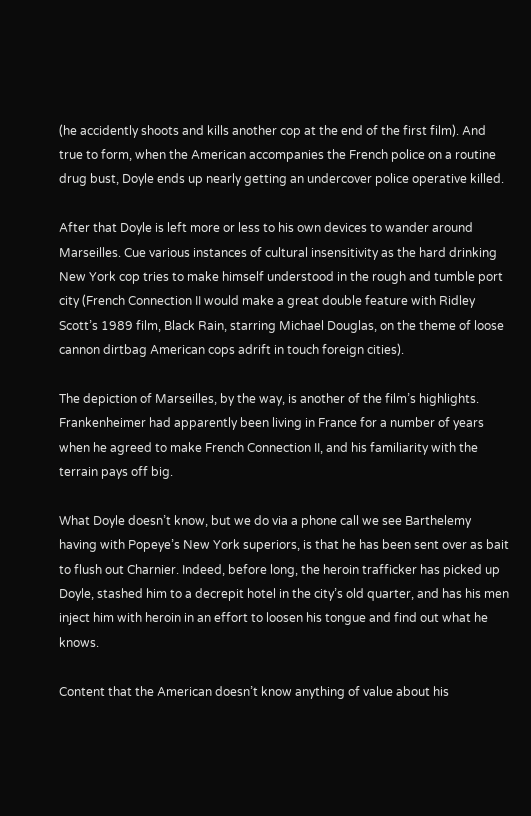(he accidently shoots and kills another cop at the end of the first film). And true to form, when the American accompanies the French police on a routine drug bust, Doyle ends up nearly getting an undercover police operative killed.

After that Doyle is left more or less to his own devices to wander around Marseilles. Cue various instances of cultural insensitivity as the hard drinking New York cop tries to make himself understood in the rough and tumble port city (French Connection II would make a great double feature with Ridley Scott’s 1989 film, Black Rain, starring Michael Douglas, on the theme of loose cannon dirtbag American cops adrift in touch foreign cities).

The depiction of Marseilles, by the way, is another of the film’s highlights. Frankenheimer had apparently been living in France for a number of years when he agreed to make French Connection II, and his familiarity with the terrain pays off big.

What Doyle doesn’t know, but we do via a phone call we see Barthelemy having with Popeye’s New York superiors, is that he has been sent over as bait to flush out Charnier. Indeed, before long, the heroin trafficker has picked up Doyle, stashed him to a decrepit hotel in the city’s old quarter, and has his men inject him with heroin in an effort to loosen his tongue and find out what he knows.

Content that the American doesn’t know anything of value about his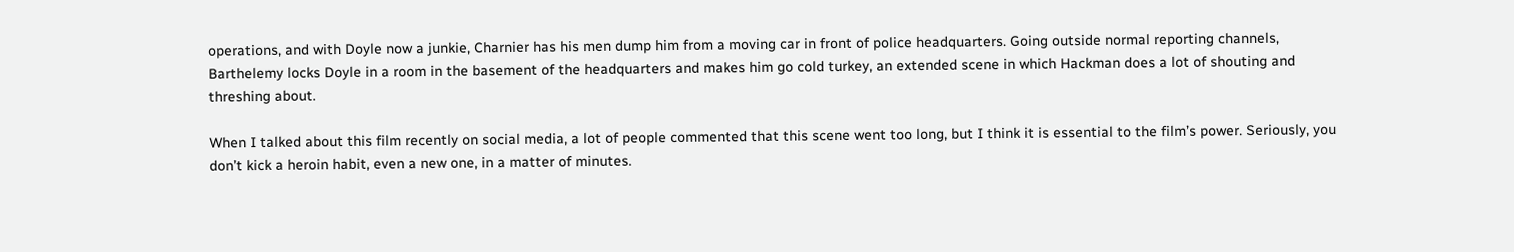operations, and with Doyle now a junkie, Charnier has his men dump him from a moving car in front of police headquarters. Going outside normal reporting channels, Barthelemy locks Doyle in a room in the basement of the headquarters and makes him go cold turkey, an extended scene in which Hackman does a lot of shouting and threshing about.

When I talked about this film recently on social media, a lot of people commented that this scene went too long, but I think it is essential to the film’s power. Seriously, you don’t kick a heroin habit, even a new one, in a matter of minutes.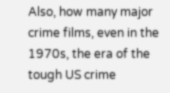Also, how many major crime films, even in the 1970s, the era of the tough US crime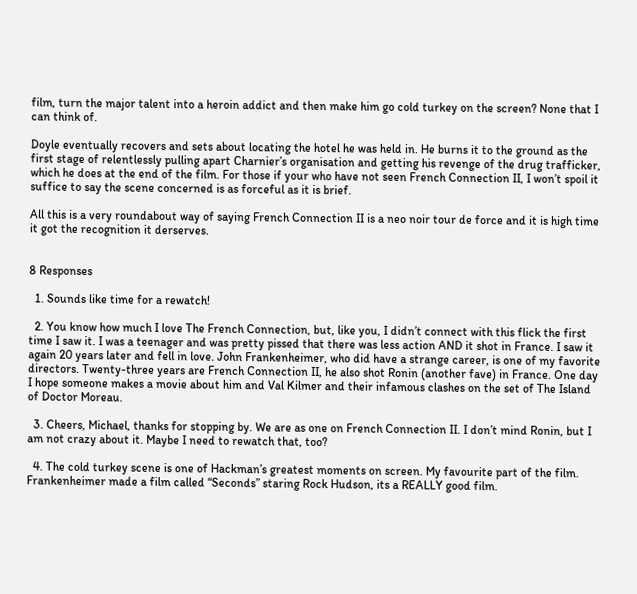film, turn the major talent into a heroin addict and then make him go cold turkey on the screen? None that I can think of.

Doyle eventually recovers and sets about locating the hotel he was held in. He burns it to the ground as the first stage of relentlessly pulling apart Charnier’s organisation and getting his revenge of the drug trafficker, which he does at the end of the film. For those if your who have not seen French Connection II, I won’t spoil it suffice to say the scene concerned is as forceful as it is brief.

All this is a very roundabout way of saying French Connection II is a neo noir tour de force and it is high time it got the recognition it derserves.


8 Responses

  1. Sounds like time for a rewatch!

  2. You know how much I love The French Connection, but, like you, I didn’t connect with this flick the first time I saw it. I was a teenager and was pretty pissed that there was less action AND it shot in France. I saw it again 20 years later and fell in love. John Frankenheimer, who did have a strange career, is one of my favorite directors. Twenty-three years are French Connection II, he also shot Ronin (another fave) in France. One day I hope someone makes a movie about him and Val Kilmer and their infamous clashes on the set of The Island of Doctor Moreau.

  3. Cheers, Michael, thanks for stopping by. We are as one on French Connection II. I don’t mind Ronin, but I am not crazy about it. Maybe I need to rewatch that, too?

  4. The cold turkey scene is one of Hackman’s greatest moments on screen. My favourite part of the film. Frankenheimer made a film called “Seconds” staring Rock Hudson, its a REALLY good film.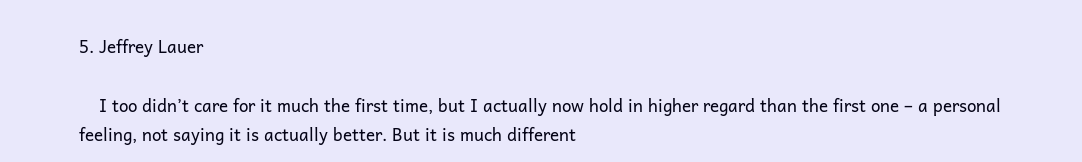5. Jeffrey Lauer

    I too didn’t care for it much the first time, but I actually now hold in higher regard than the first one – a personal feeling, not saying it is actually better. But it is much different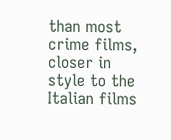than most crime films, closer in style to the Italian films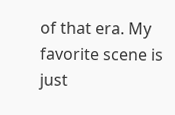of that era. My favorite scene is just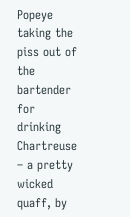Popeye taking the piss out of the bartender for drinking Chartreuse – a pretty wicked quaff, by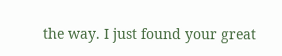the way. I just found your great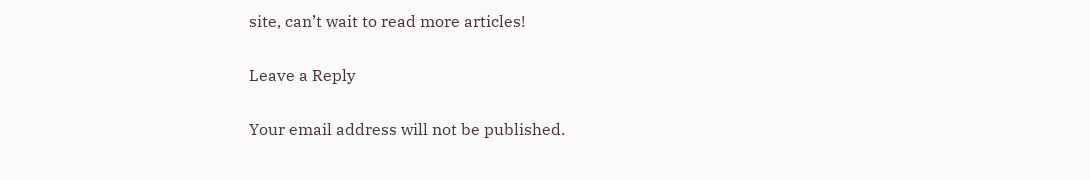site, can’t wait to read more articles!

Leave a Reply

Your email address will not be published.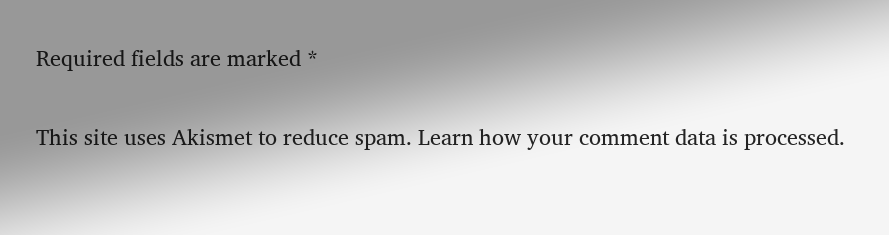Required fields are marked *

This site uses Akismet to reduce spam. Learn how your comment data is processed.